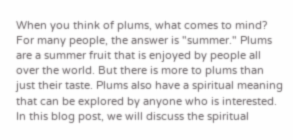When you think of plums, what comes to mind? For many people, the answer is "summer." Plums are a summer fruit that is enjoyed by people all over the world. But there is more to plums than just their taste. Plums also have a spiritual meaning that can be explored by anyone who is interested. In this blog post, we will discuss the spiritual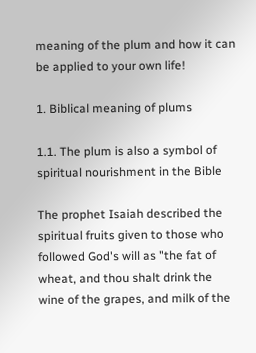meaning of the plum and how it can be applied to your own life!

1. Biblical meaning of plums

1.1. The plum is also a symbol of spiritual nourishment in the Bible

The prophet Isaiah described the spiritual fruits given to those who followed God's will as "the fat of wheat, and thou shalt drink the wine of the grapes, and milk of the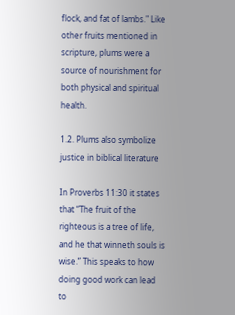flock, and fat of lambs." Like other fruits mentioned in scripture, plums were a source of nourishment for both physical and spiritual health.

1.2. Plums also symbolize justice in biblical literature

In Proverbs 11:30 it states that “The fruit of the righteous is a tree of life, and he that winneth souls is wise.” This speaks to how doing good work can lead to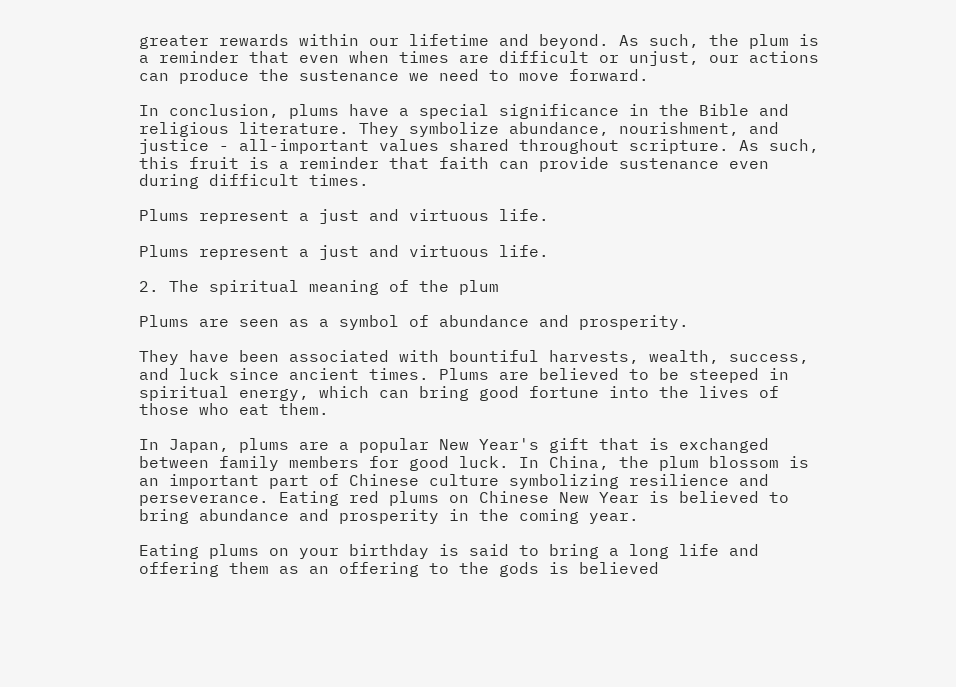greater rewards within our lifetime and beyond. As such, the plum is a reminder that even when times are difficult or unjust, our actions can produce the sustenance we need to move forward.

In conclusion, plums have a special significance in the Bible and religious literature. They symbolize abundance, nourishment, and justice - all-important values shared throughout scripture. As such, this fruit is a reminder that faith can provide sustenance even during difficult times.

Plums represent a just and virtuous life.

Plums represent a just and virtuous life.

2. The spiritual meaning of the plum

Plums are seen as a symbol of abundance and prosperity.

They have been associated with bountiful harvests, wealth, success, and luck since ancient times. Plums are believed to be steeped in spiritual energy, which can bring good fortune into the lives of those who eat them.

In Japan, plums are a popular New Year's gift that is exchanged between family members for good luck. In China, the plum blossom is an important part of Chinese culture symbolizing resilience and perseverance. Eating red plums on Chinese New Year is believed to bring abundance and prosperity in the coming year.

Eating plums on your birthday is said to bring a long life and offering them as an offering to the gods is believed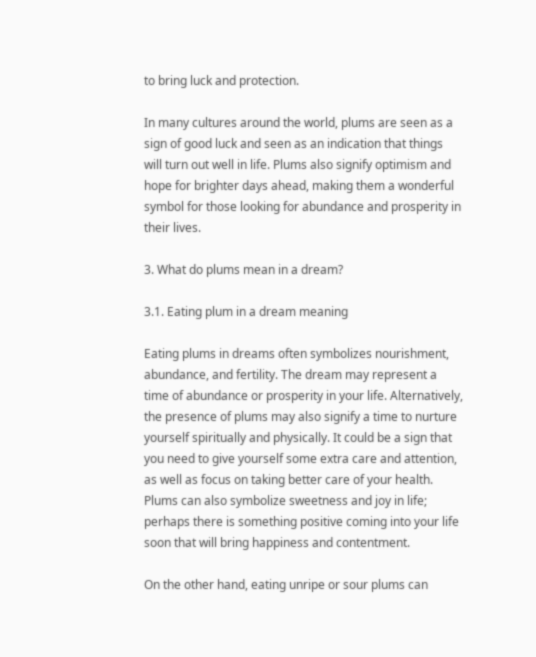to bring luck and protection.

In many cultures around the world, plums are seen as a sign of good luck and seen as an indication that things will turn out well in life. Plums also signify optimism and hope for brighter days ahead, making them a wonderful symbol for those looking for abundance and prosperity in their lives.

3. What do plums mean in a dream?

3.1. Eating plum in a dream meaning

Eating plums in dreams often symbolizes nourishment, abundance, and fertility. The dream may represent a time of abundance or prosperity in your life. Alternatively, the presence of plums may also signify a time to nurture yourself spiritually and physically. It could be a sign that you need to give yourself some extra care and attention, as well as focus on taking better care of your health. Plums can also symbolize sweetness and joy in life; perhaps there is something positive coming into your life soon that will bring happiness and contentment.

On the other hand, eating unripe or sour plums can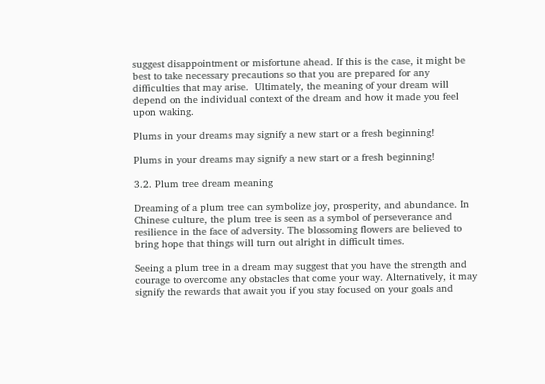suggest disappointment or misfortune ahead. If this is the case, it might be best to take necessary precautions so that you are prepared for any difficulties that may arise.  Ultimately, the meaning of your dream will depend on the individual context of the dream and how it made you feel upon waking.

Plums in your dreams may signify a new start or a fresh beginning!

Plums in your dreams may signify a new start or a fresh beginning!

3.2. Plum tree dream meaning

Dreaming of a plum tree can symbolize joy, prosperity, and abundance. In Chinese culture, the plum tree is seen as a symbol of perseverance and resilience in the face of adversity. The blossoming flowers are believed to bring hope that things will turn out alright in difficult times.

Seeing a plum tree in a dream may suggest that you have the strength and courage to overcome any obstacles that come your way. Alternatively, it may signify the rewards that await you if you stay focused on your goals and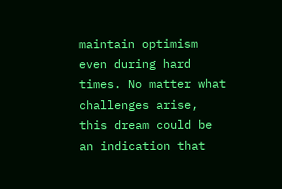maintain optimism even during hard times. No matter what challenges arise, this dream could be an indication that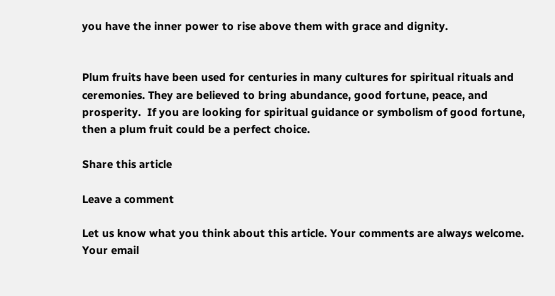you have the inner power to rise above them with grace and dignity.


Plum fruits have been used for centuries in many cultures for spiritual rituals and ceremonies. They are believed to bring abundance, good fortune, peace, and prosperity.  If you are looking for spiritual guidance or symbolism of good fortune, then a plum fruit could be a perfect choice.

Share this article

Leave a comment

Let us know what you think about this article. Your comments are always welcome.
Your email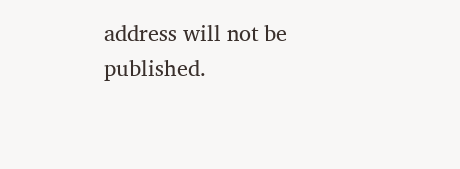address will not be published.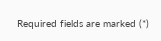Required fields are marked (*)